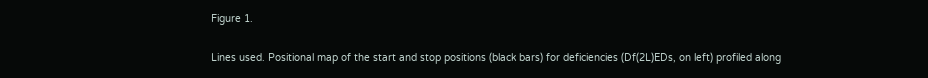Figure 1.

Lines used. Positional map of the start and stop positions (black bars) for deficiencies (Df(2L)EDs, on left) profiled along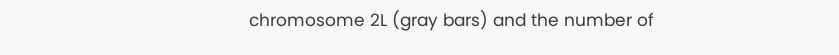chromosome 2L (gray bars) and the number of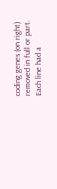coding genes (on right) removed in full or part. Each line had a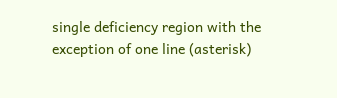single deficiency region with the exception of one line (asterisk)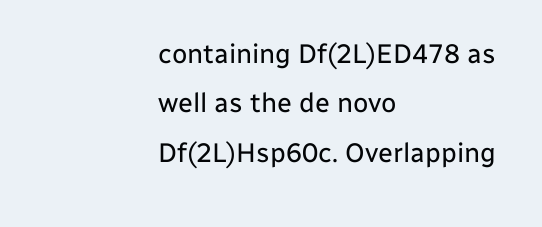containing Df(2L)ED478 as well as the de novo Df(2L)Hsp60c. Overlapping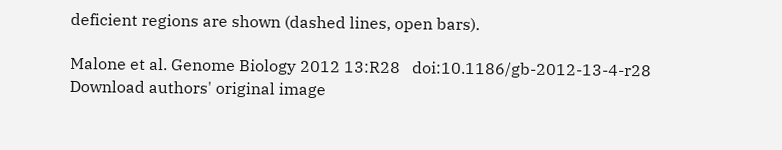deficient regions are shown (dashed lines, open bars).

Malone et al. Genome Biology 2012 13:R28   doi:10.1186/gb-2012-13-4-r28
Download authors' original image